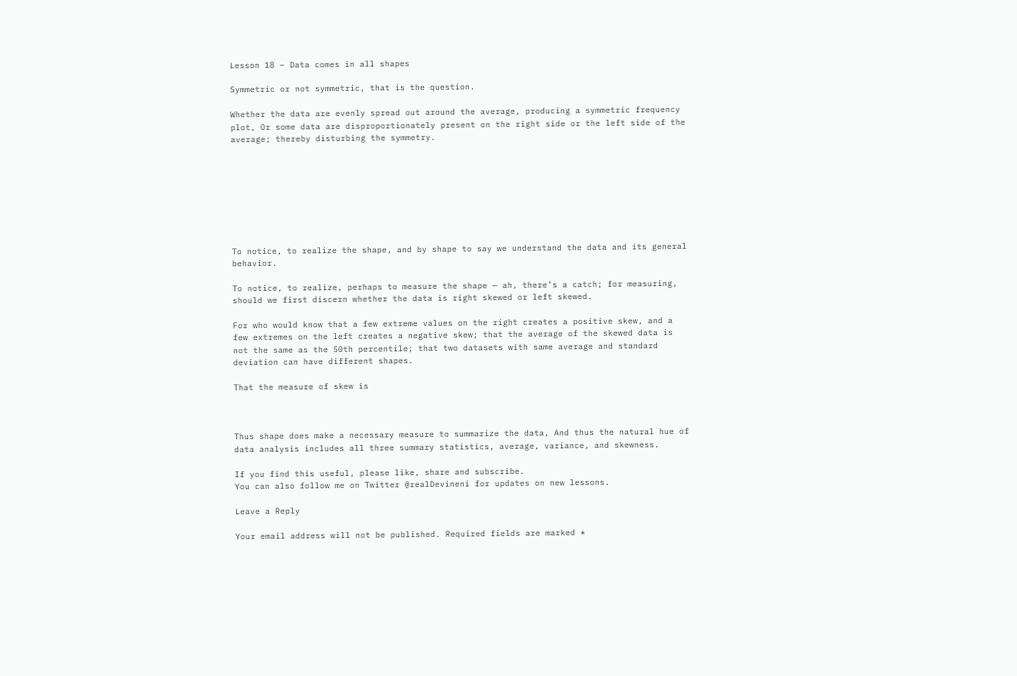Lesson 18 – Data comes in all shapes

Symmetric or not symmetric, that is the question.

Whether the data are evenly spread out around the average, producing a symmetric frequency plot, Or some data are disproportionately present on the right side or the left side of the average; thereby disturbing the symmetry.








To notice, to realize the shape, and by shape to say we understand the data and its general behavior.

To notice, to realize, perhaps to measure the shape — ah, there’s a catch; for measuring, should we first discern whether the data is right skewed or left skewed.

For who would know that a few extreme values on the right creates a positive skew, and a few extremes on the left creates a negative skew; that the average of the skewed data is not the same as the 50th percentile; that two datasets with same average and standard deviation can have different shapes.

That the measure of skew is



Thus shape does make a necessary measure to summarize the data, And thus the natural hue of data analysis includes all three summary statistics, average, variance, and skewness.

If you find this useful, please like, share and subscribe.
You can also follow me on Twitter @realDevineni for updates on new lessons.

Leave a Reply

Your email address will not be published. Required fields are marked *